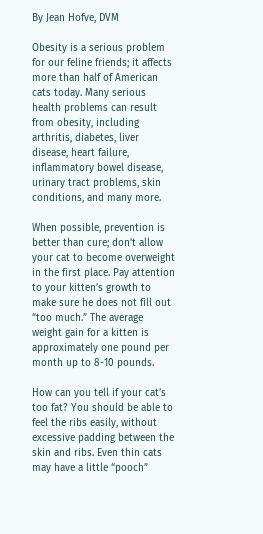By Jean Hofve, DVM

Obesity is a serious problem for our feline friends; it affects more than half of American cats today. Many serious health problems can result from obesity, including arthritis, diabetes, liver disease, heart failure, inflammatory bowel disease, urinary tract problems, skin conditions, and many more.

When possible, prevention is better than cure; don’t allow your cat to become overweight in the first place. Pay attention to your kitten’s growth to make sure he does not fill out “too much.” The average weight gain for a kitten is approximately one pound per month up to 8-10 pounds.

How can you tell if your cat’s too fat? You should be able to feel the ribs easily, without excessive padding between the skin and ribs. Even thin cats may have a little “pooch”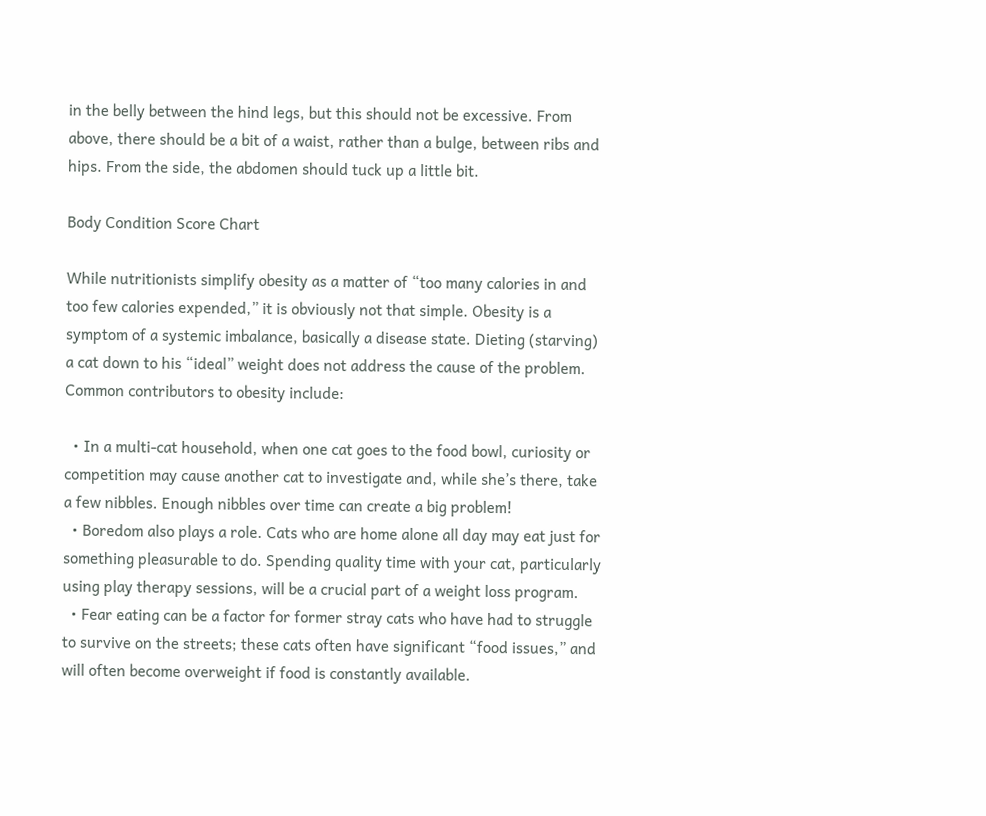in the belly between the hind legs, but this should not be excessive. From above, there should be a bit of a waist, rather than a bulge, between ribs and hips. From the side, the abdomen should tuck up a little bit.

Body Condition Score Chart

While nutritionists simplify obesity as a matter of “too many calories in and too few calories expended,” it is obviously not that simple. Obesity is a symptom of a systemic imbalance, basically a disease state. Dieting (starving) a cat down to his “ideal” weight does not address the cause of the problem. Common contributors to obesity include:

  • In a multi-cat household, when one cat goes to the food bowl, curiosity or competition may cause another cat to investigate and, while she’s there, take a few nibbles. Enough nibbles over time can create a big problem!
  • Boredom also plays a role. Cats who are home alone all day may eat just for something pleasurable to do. Spending quality time with your cat, particularly using play therapy sessions, will be a crucial part of a weight loss program.
  • Fear eating can be a factor for former stray cats who have had to struggle to survive on the streets; these cats often have significant “food issues,” and will often become overweight if food is constantly available.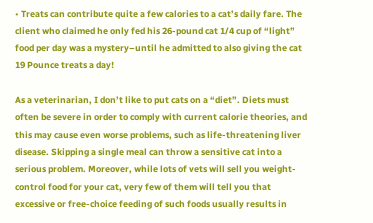• Treats can contribute quite a few calories to a cat’s daily fare. The client who claimed he only fed his 26-pound cat 1/4 cup of “light” food per day was a mystery–until he admitted to also giving the cat 19 Pounce treats a day!

As a veterinarian, I don’t like to put cats on a “diet”. Diets must often be severe in order to comply with current calorie theories, and this may cause even worse problems, such as life-threatening liver disease. Skipping a single meal can throw a sensitive cat into a serious problem. Moreover, while lots of vets will sell you weight-control food for your cat, very few of them will tell you that excessive or free-choice feeding of such foods usually results in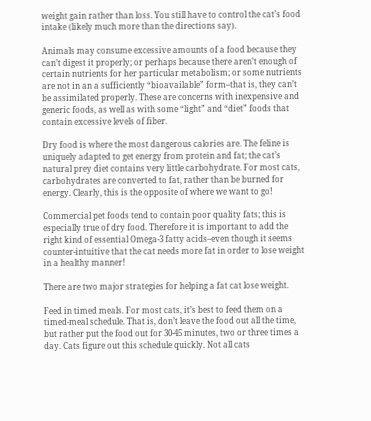weight gain rather than loss. You still have to control the cat’s food intake (likely much more than the directions say).

Animals may consume excessive amounts of a food because they can’t digest it properly; or perhaps because there aren’t enough of certain nutrients for her particular metabolism; or some nutrients are not in an a sufficiently “bioavailable” form–that is, they can’t be assimilated properly. These are concerns with inexpensive and generic foods, as well as with some “light” and “diet” foods that contain excessive levels of fiber.

Dry food is where the most dangerous calories are. The feline is uniquely adapted to get energy from protein and fat; the cat’s natural prey diet contains very little carbohydrate. For most cats, carbohydrates are converted to fat, rather than be burned for energy. Clearly, this is the opposite of where we want to go!

Commercial pet foods tend to contain poor quality fats; this is especially true of dry food. Therefore it is important to add the right kind of essential Omega-3 fatty acids–even though it seems counter-intuitive that the cat needs more fat in order to lose weight in a healthy manner!

There are two major strategies for helping a fat cat lose weight.

Feed in timed meals. For most cats, it’s best to feed them on a timed-meal schedule. That is, don’t leave the food out all the time, but rather put the food out for 30-45 minutes, two or three times a day. Cats figure out this schedule quickly. Not all cats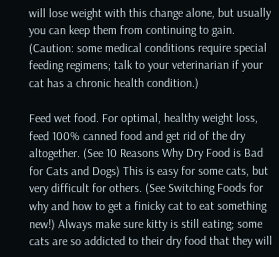will lose weight with this change alone, but usually you can keep them from continuing to gain. (Caution: some medical conditions require special feeding regimens; talk to your veterinarian if your cat has a chronic health condition.)

Feed wet food. For optimal, healthy weight loss, feed 100% canned food and get rid of the dry altogether. (See 10 Reasons Why Dry Food is Bad for Cats and Dogs) This is easy for some cats, but very difficult for others. (See Switching Foods for why and how to get a finicky cat to eat something new!) Always make sure kitty is still eating; some cats are so addicted to their dry food that they will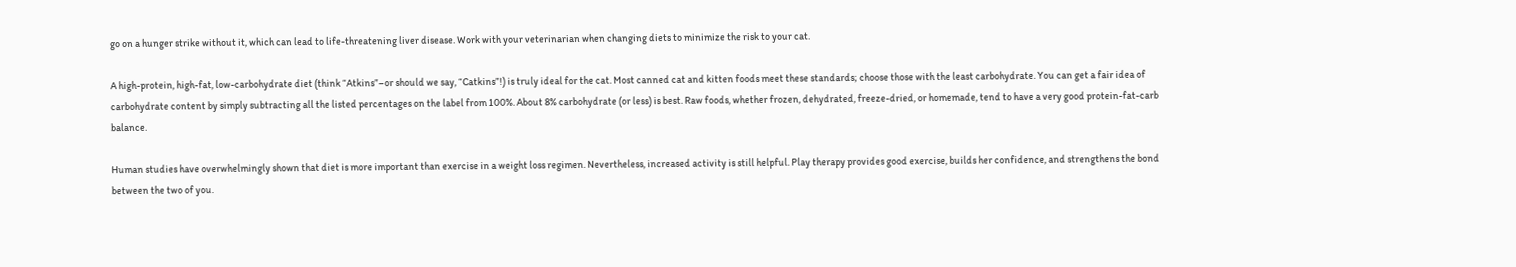go on a hunger strike without it, which can lead to life-threatening liver disease. Work with your veterinarian when changing diets to minimize the risk to your cat.

A high-protein, high-fat, low-carbohydrate diet (think “Atkins”–or should we say, “Catkins”!) is truly ideal for the cat. Most canned cat and kitten foods meet these standards; choose those with the least carbohydrate. You can get a fair idea of carbohydrate content by simply subtracting all the listed percentages on the label from 100%. About 8% carbohydrate (or less) is best. Raw foods, whether frozen, dehydrated, freeze-dried, or homemade, tend to have a very good protein-fat-carb balance.

Human studies have overwhelmingly shown that diet is more important than exercise in a weight loss regimen. Nevertheless, increased activity is still helpful. Play therapy provides good exercise, builds her confidence, and strengthens the bond between the two of you.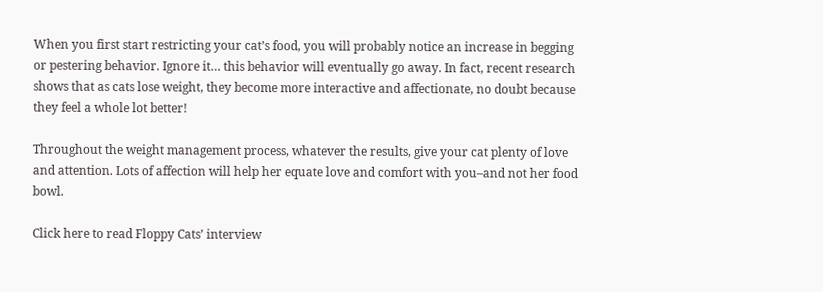When you first start restricting your cat’s food, you will probably notice an increase in begging or pestering behavior. Ignore it… this behavior will eventually go away. In fact, recent research shows that as cats lose weight, they become more interactive and affectionate, no doubt because they feel a whole lot better!

Throughout the weight management process, whatever the results, give your cat plenty of love and attention. Lots of affection will help her equate love and comfort with you–and not her food bowl.

Click here to read Floppy Cats’ interview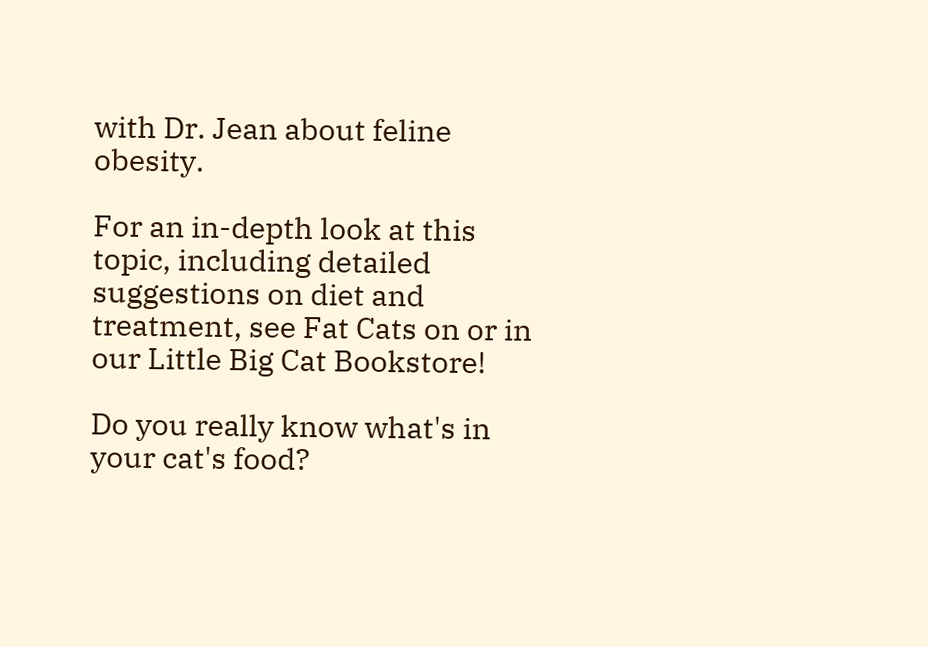with Dr. Jean about feline obesity.

For an in-depth look at this topic, including detailed suggestions on diet and treatment, see Fat Cats on or in our Little Big Cat Bookstore!

Do you really know what's in your cat's food?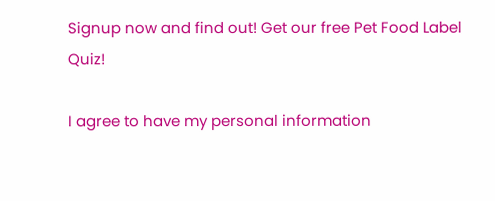Signup now and find out! Get our free Pet Food Label Quiz!

I agree to have my personal information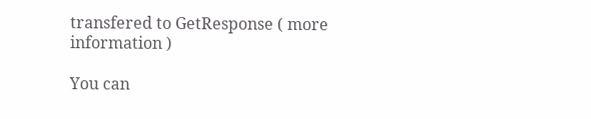transfered to GetResponse ( more information )

You can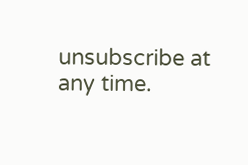unsubscribe at any time.